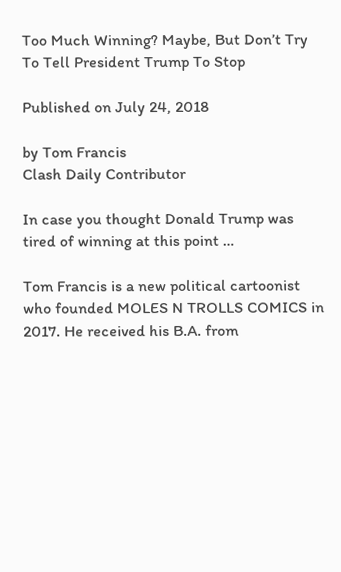Too Much Winning? Maybe, But Don’t Try To Tell President Trump To Stop

Published on July 24, 2018

by Tom Francis
Clash Daily Contributor

In case you thought Donald Trump was tired of winning at this point …

Tom Francis is a new political cartoonist who founded MOLES N TROLLS COMICS in 2017. He received his B.A. from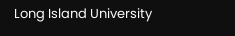Long Island University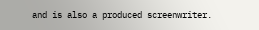and is also a produced screenwriter.